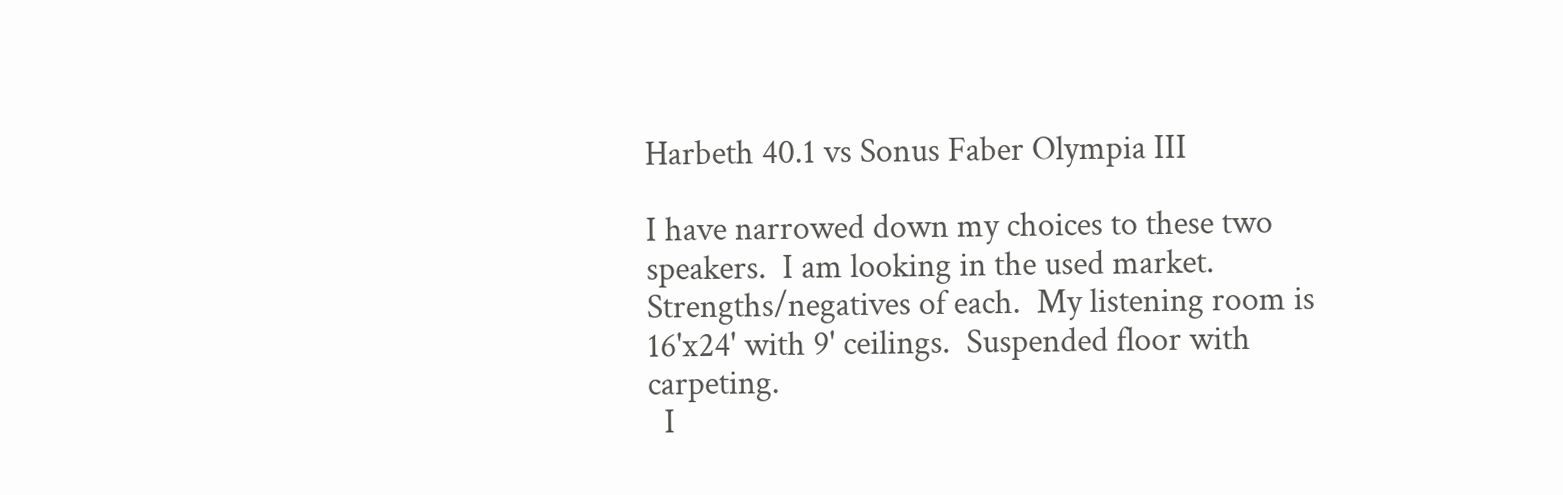Harbeth 40.1 vs Sonus Faber Olympia III

I have narrowed down my choices to these two speakers.  I am looking in the used market.  Strengths/negatives of each.  My listening room is 16'x24' with 9' ceilings.  Suspended floor with carpeting.
  I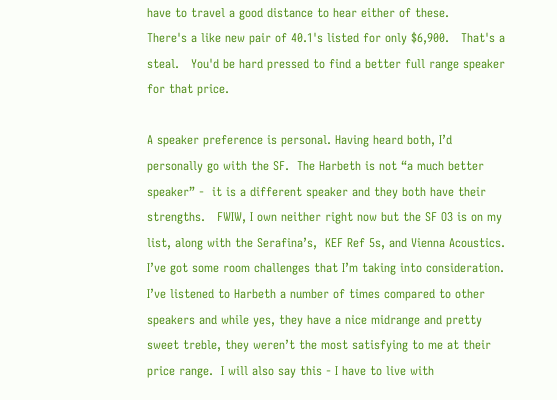have to travel a good distance to hear either of these.
There's a like new pair of 40.1's listed for only $6,900.   That's a steal.   You'd be hard pressed to find a better full range speaker for that price.

A speaker preference is personal. Having heard both, I’d personally go with the SF.  The Harbeth is not “a much better speaker” -  it is a different speaker and they both have their strengths.   FWIW, I own neither right now but the SF O3 is on my list, along with the Serafina’s,  KEF Ref 5s, and Vienna Acoustics.  I’ve got some room challenges that I’m taking into consideration. I’ve listened to Harbeth a number of times compared to other speakers and while yes, they have a nice midrange and pretty sweet treble, they weren’t the most satisfying to me at their price range.  I will also say this - I have to live with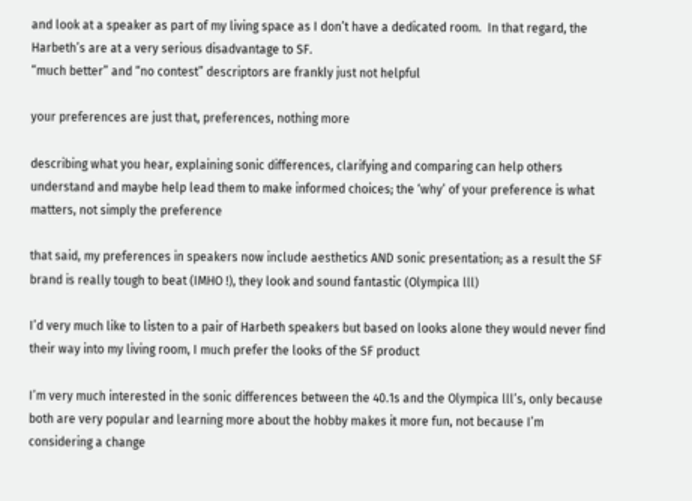and look at a speaker as part of my living space as I don’t have a dedicated room.  In that regard, the Harbeth’s are at a very serious disadvantage to SF.
“much better” and “no contest” descriptors are frankly just not helpful

your preferences are just that, preferences, nothing more

describing what you hear, explaining sonic differences, clarifying and comparing can help others understand and maybe help lead them to make informed choices; the ‘why’ of your preference is what matters, not simply the preference

that said, my preferences in speakers now include aesthetics AND sonic presentation; as a result the SF brand is really tough to beat (IMHO !), they look and sound fantastic (Olympica lll)

I’d very much like to listen to a pair of Harbeth speakers but based on looks alone they would never find their way into my living room, I much prefer the looks of the SF product

I’m very much interested in the sonic differences between the 40.1s and the Olympica lll’s, only because both are very popular and learning more about the hobby makes it more fun, not because I’m considering a change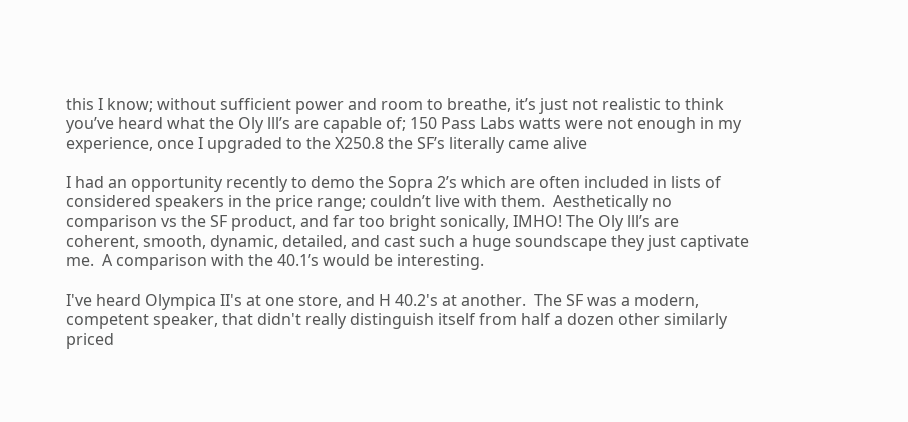this I know; without sufficient power and room to breathe, it’s just not realistic to think you’ve heard what the Oly lll’s are capable of; 150 Pass Labs watts were not enough in my experience, once I upgraded to the X250.8 the SF’s literally came alive

I had an opportunity recently to demo the Sopra 2’s which are often included in lists of considered speakers in the price range; couldn’t live with them.  Aesthetically no comparison vs the SF product, and far too bright sonically, IMHO! The Oly lll’s are coherent, smooth, dynamic, detailed, and cast such a huge soundscape they just captivate me.  A comparison with the 40.1’s would be interesting.

I've heard Olympica II's at one store, and H 40.2's at another.  The SF was a modern, competent speaker, that didn't really distinguish itself from half a dozen other similarly priced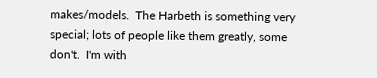makes/models.  The Harbeth is something very special; lots of people like them greatly, some don't.  I'm with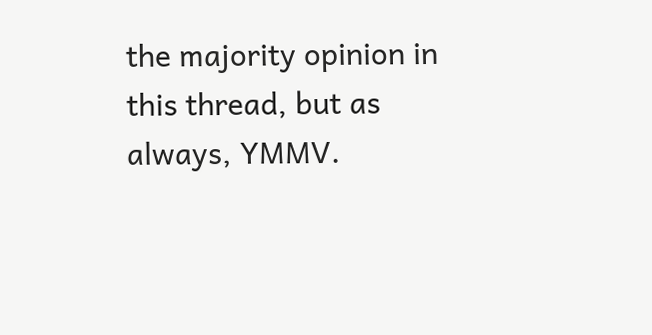the majority opinion in this thread, but as always, YMMV.